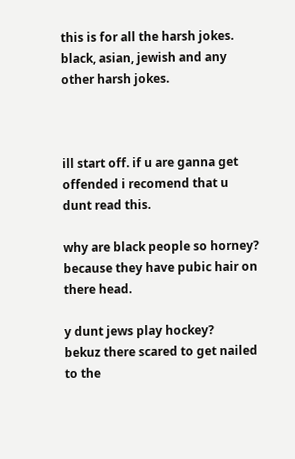this is for all the harsh jokes. black, asian, jewish and any other harsh jokes.



ill start off. if u are ganna get offended i recomend that u dunt read this.

why are black people so horney?
because they have pubic hair on there head.

y dunt jews play hockey?
bekuz there scared to get nailed to the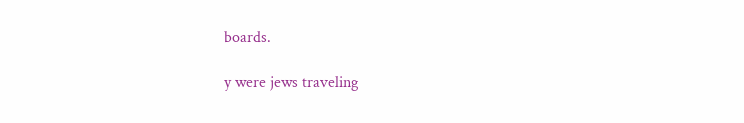boards.

y were jews traveling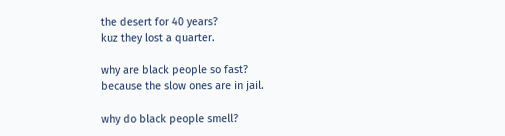the desert for 40 years?
kuz they lost a quarter.

why are black people so fast?
because the slow ones are in jail.

why do black people smell?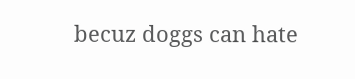becuz doggs can hate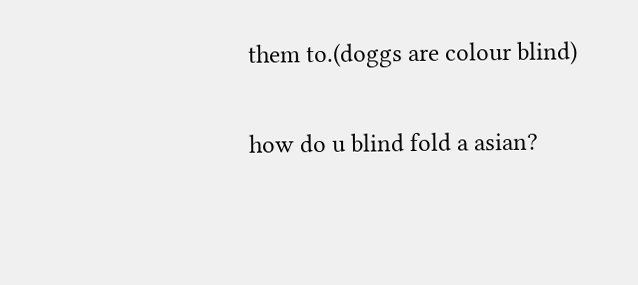them to.(doggs are colour blind)

how do u blind fold a asian?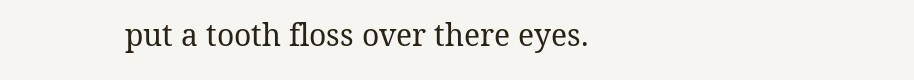put a tooth floss over there eyes.